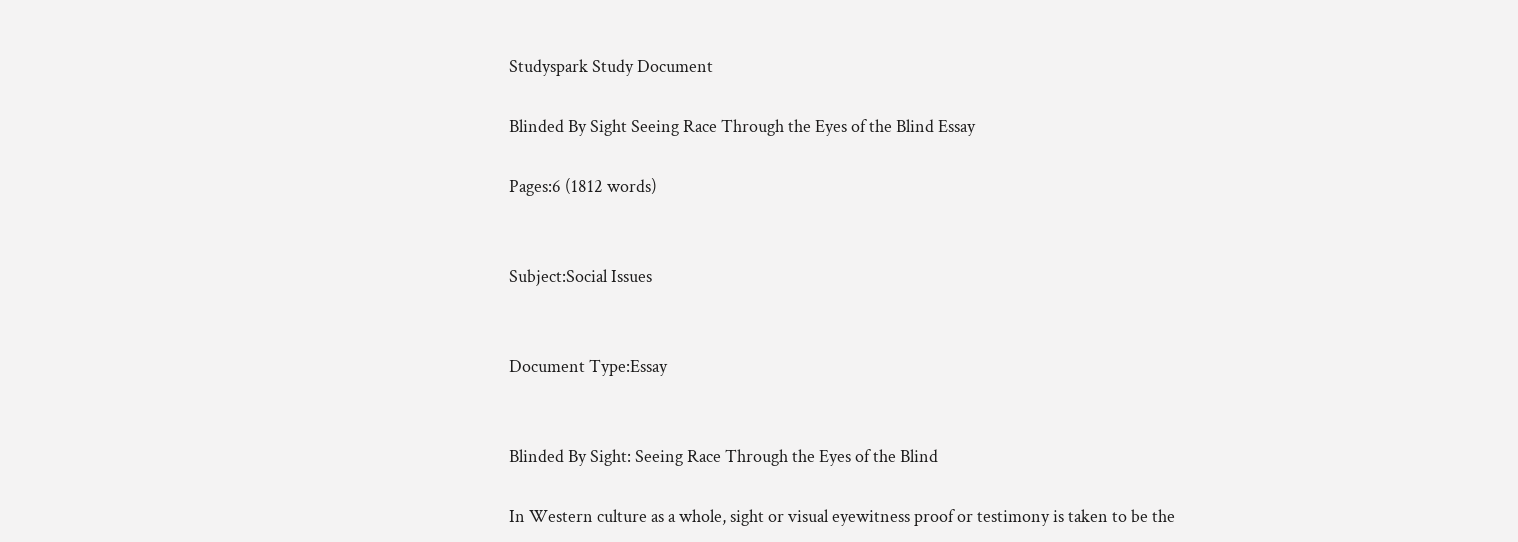Studyspark Study Document

Blinded By Sight Seeing Race Through the Eyes of the Blind Essay

Pages:6 (1812 words)


Subject:Social Issues


Document Type:Essay


Blinded By Sight: Seeing Race Through the Eyes of the Blind

In Western culture as a whole, sight or visual eyewitness proof or testimony is taken to be the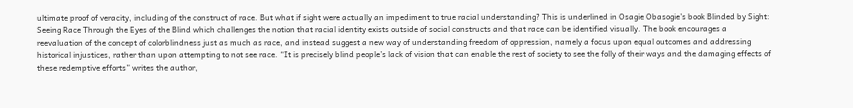ultimate proof of veracity, including of the construct of race. But what if sight were actually an impediment to true racial understanding? This is underlined in Osagie Obasogie’s book Blinded by Sight: Seeing Race Through the Eyes of the Blind which challenges the notion that racial identity exists outside of social constructs and that race can be identified visually. The book encourages a reevaluation of the concept of colorblindness just as much as race, and instead suggest a new way of understanding freedom of oppression, namely a focus upon equal outcomes and addressing historical injustices, rather than upon attempting to not see race. “It is precisely blind people’s lack of vision that can enable the rest of society to see the folly of their ways and the damaging effects of these redemptive efforts” writes the author,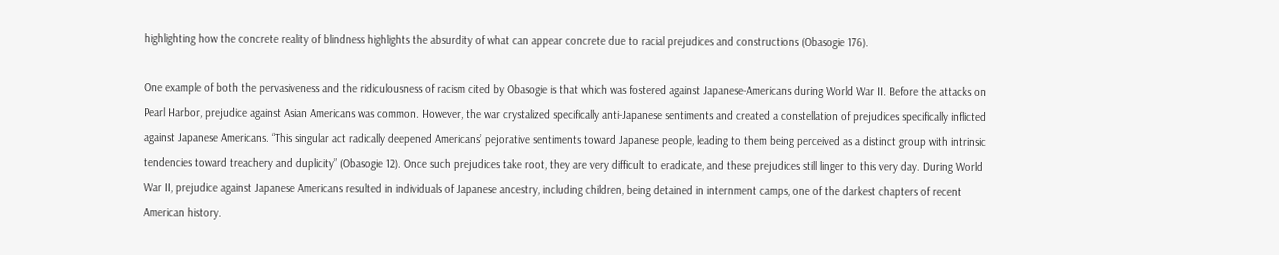highlighting how the concrete reality of blindness highlights the absurdity of what can appear concrete due to racial prejudices and constructions (Obasogie 176).

One example of both the pervasiveness and the ridiculousness of racism cited by Obasogie is that which was fostered against Japanese-Americans during World War II. Before the attacks on Pearl Harbor, prejudice against Asian Americans was common. However, the war crystalized specifically anti-Japanese sentiments and created a constellation of prejudices specifically inflicted against Japanese Americans. “This singular act radically deepened Americans’ pejorative sentiments toward Japanese people, leading to them being perceived as a distinct group with intrinsic tendencies toward treachery and duplicity” (Obasogie 12). Once such prejudices take root, they are very difficult to eradicate, and these prejudices still linger to this very day. During World War II, prejudice against Japanese Americans resulted in individuals of Japanese ancestry, including children, being detained in internment camps, one of the darkest chapters of recent American history.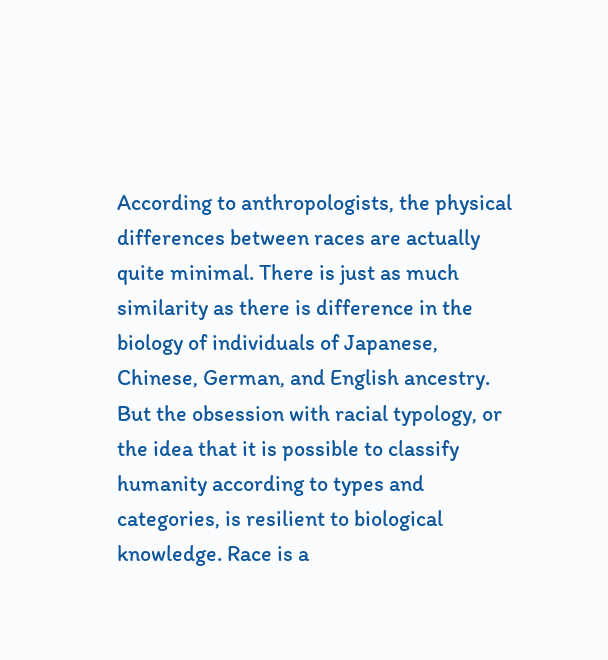According to anthropologists, the physical differences between races are actually quite minimal. There is just as much similarity as there is difference in the biology of individuals of Japanese, Chinese, German, and English ancestry. But the obsession with racial typology, or the idea that it is possible to classify humanity according to types and categories, is resilient to biological knowledge. Race is a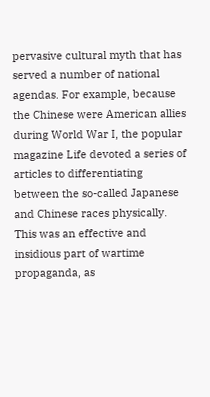pervasive cultural myth that has served a number of national agendas. For example, because the Chinese were American allies during World War I, the popular magazine Life devoted a series of articles to differentiating between the so-called Japanese and Chinese races physically. This was an effective and insidious part of wartime propaganda, as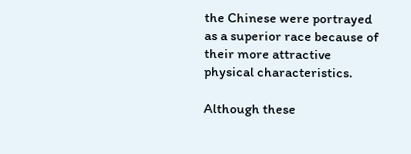the Chinese were portrayed as a superior race because of their more attractive physical characteristics.

Although these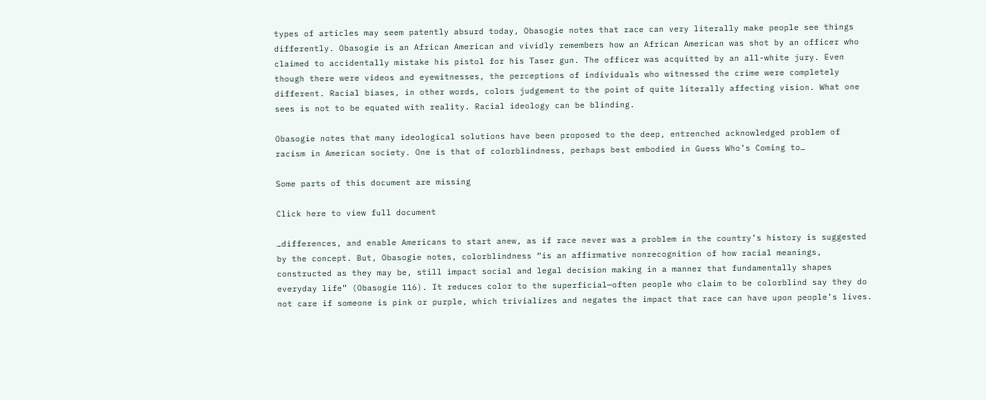types of articles may seem patently absurd today, Obasogie notes that race can very literally make people see things differently. Obasogie is an African American and vividly remembers how an African American was shot by an officer who claimed to accidentally mistake his pistol for his Taser gun. The officer was acquitted by an all-white jury. Even though there were videos and eyewitnesses, the perceptions of individuals who witnessed the crime were completely different. Racial biases, in other words, colors judgement to the point of quite literally affecting vision. What one sees is not to be equated with reality. Racial ideology can be blinding.

Obasogie notes that many ideological solutions have been proposed to the deep, entrenched acknowledged problem of racism in American society. One is that of colorblindness, perhaps best embodied in Guess Who’s Coming to…

Some parts of this document are missing

Click here to view full document

…differences, and enable Americans to start anew, as if race never was a problem in the country’s history is suggested by the concept. But, Obasogie notes, colorblindness “is an affirmative nonrecognition of how racial meanings, constructed as they may be, still impact social and legal decision making in a manner that fundamentally shapes everyday life” (Obasogie 116). It reduces color to the superficial—often people who claim to be colorblind say they do not care if someone is pink or purple, which trivializes and negates the impact that race can have upon people’s lives.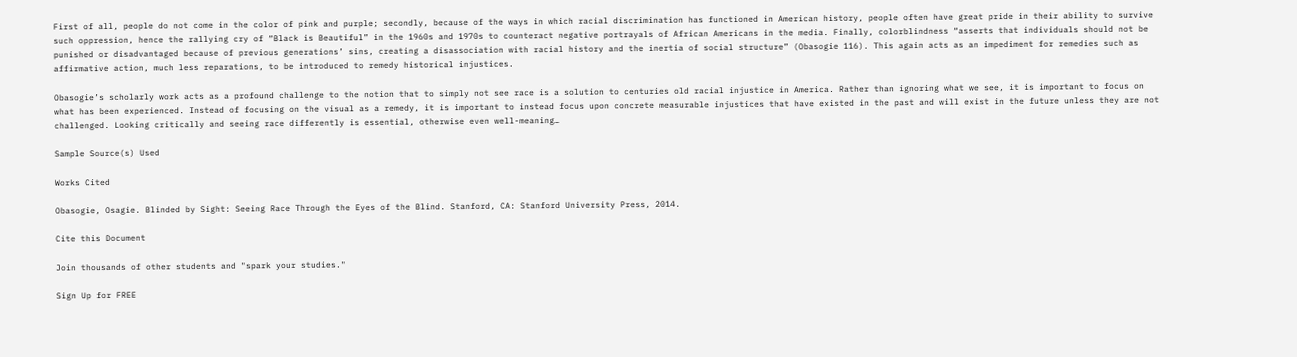First of all, people do not come in the color of pink and purple; secondly, because of the ways in which racial discrimination has functioned in American history, people often have great pride in their ability to survive such oppression, hence the rallying cry of “Black is Beautiful” in the 1960s and 1970s to counteract negative portrayals of African Americans in the media. Finally, colorblindness “asserts that individuals should not be punished or disadvantaged because of previous generations’ sins, creating a disassociation with racial history and the inertia of social structure” (Obasogie 116). This again acts as an impediment for remedies such as affirmative action, much less reparations, to be introduced to remedy historical injustices.

Obasogie’s scholarly work acts as a profound challenge to the notion that to simply not see race is a solution to centuries old racial injustice in America. Rather than ignoring what we see, it is important to focus on what has been experienced. Instead of focusing on the visual as a remedy, it is important to instead focus upon concrete measurable injustices that have existed in the past and will exist in the future unless they are not challenged. Looking critically and seeing race differently is essential, otherwise even well-meaning…

Sample Source(s) Used

Works Cited

Obasogie, Osagie. Blinded by Sight: Seeing Race Through the Eyes of the Blind. Stanford, CA: Stanford University Press, 2014.

Cite this Document

Join thousands of other students and "spark your studies."

Sign Up for FREE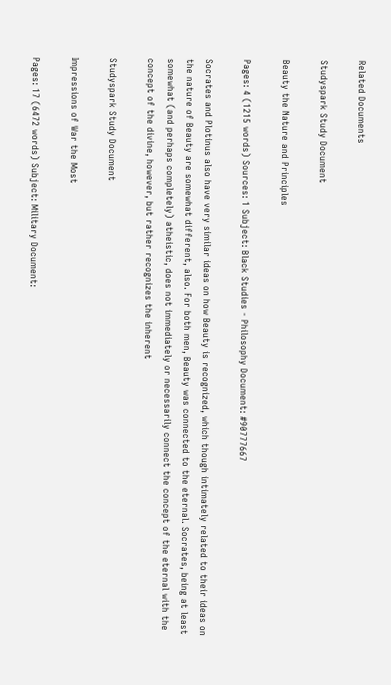Related Documents

Studyspark Study Document

Beauty the Nature and Principles

Pages: 4 (1215 words) Sources: 1 Subject: Black Studies - Philosophy Document: #90777667

Socrates and Plotinus also have very similar ideas on how Beauty is recognized, which though intimately related to their ideas on the nature of Beauty are somewhat different, also. For both men, Beauty was connected to the eternal. Socrates, being at least somewhat (and perhaps completely) atheistic, does not immediately or necessarily connect the concept of the eternal with the concept of the divine, however, but rather recognizes the inherent

Studyspark Study Document

Impressions of War the Most

Pages: 17 (6472 words) Subject: Military Document: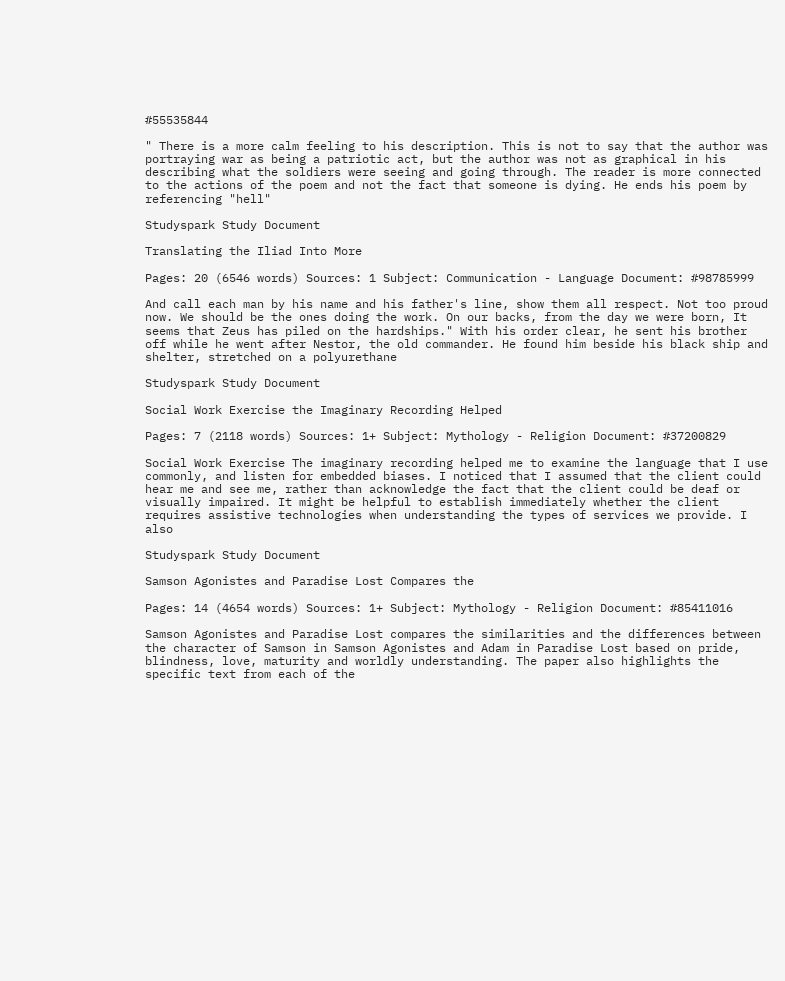#55535844

" There is a more calm feeling to his description. This is not to say that the author was portraying war as being a patriotic act, but the author was not as graphical in his describing what the soldiers were seeing and going through. The reader is more connected to the actions of the poem and not the fact that someone is dying. He ends his poem by referencing "hell"

Studyspark Study Document

Translating the Iliad Into More

Pages: 20 (6546 words) Sources: 1 Subject: Communication - Language Document: #98785999

And call each man by his name and his father's line, show them all respect. Not too proud now. We should be the ones doing the work. On our backs, from the day we were born, It seems that Zeus has piled on the hardships." With his order clear, he sent his brother off while he went after Nestor, the old commander. He found him beside his black ship and shelter, stretched on a polyurethane

Studyspark Study Document

Social Work Exercise the Imaginary Recording Helped

Pages: 7 (2118 words) Sources: 1+ Subject: Mythology - Religion Document: #37200829

Social Work Exercise The imaginary recording helped me to examine the language that I use commonly, and listen for embedded biases. I noticed that I assumed that the client could hear me and see me, rather than acknowledge the fact that the client could be deaf or visually impaired. It might be helpful to establish immediately whether the client requires assistive technologies when understanding the types of services we provide. I also

Studyspark Study Document

Samson Agonistes and Paradise Lost Compares the

Pages: 14 (4654 words) Sources: 1+ Subject: Mythology - Religion Document: #85411016

Samson Agonistes and Paradise Lost compares the similarities and the differences between the character of Samson in Samson Agonistes and Adam in Paradise Lost based on pride, blindness, love, maturity and worldly understanding. The paper also highlights the specific text from each of the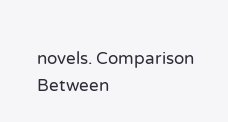novels. Comparison Between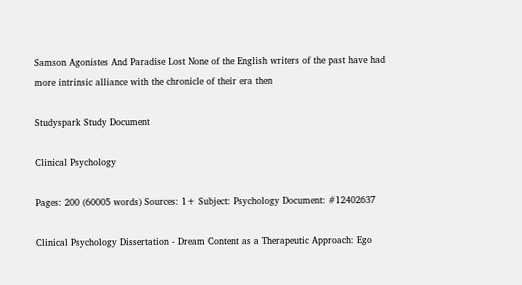Samson Agonistes And Paradise Lost None of the English writers of the past have had more intrinsic alliance with the chronicle of their era then

Studyspark Study Document

Clinical Psychology

Pages: 200 (60005 words) Sources: 1+ Subject: Psychology Document: #12402637

Clinical Psychology Dissertation - Dream Content as a Therapeutic Approach: Ego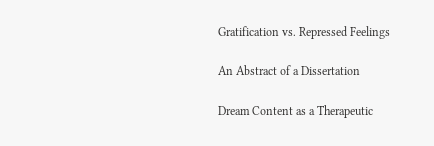Gratification vs. Repressed Feelings

An Abstract of a Dissertation

Dream Content as a Therapeutic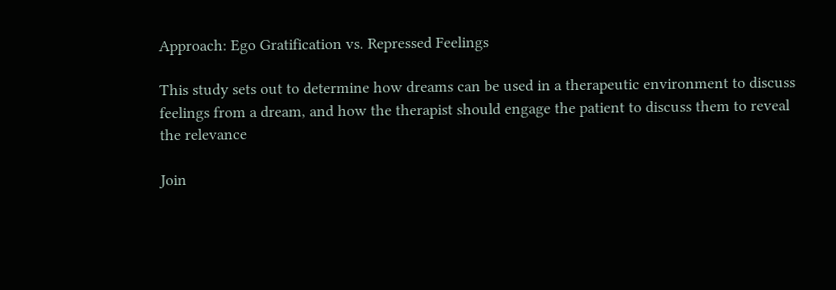Approach: Ego Gratification vs. Repressed Feelings

This study sets out to determine how dreams can be used in a therapeutic environment to discuss feelings from a dream, and how the therapist should engage the patient to discuss them to reveal the relevance

Join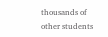thousands of other students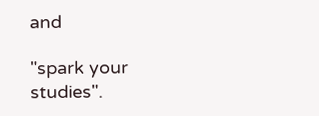and

"spark your studies".